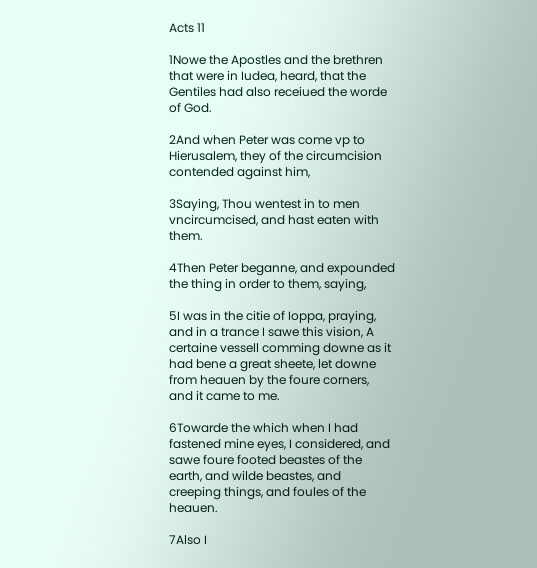Acts 11

1Nowe the Apostles and the brethren that were in Iudea, heard, that the Gentiles had also receiued the worde of God.

2And when Peter was come vp to Hierusalem, they of the circumcision contended against him,

3Saying, Thou wentest in to men vncircumcised, and hast eaten with them.

4Then Peter beganne, and expounded the thing in order to them, saying,

5I was in the citie of Ioppa, praying, and in a trance I sawe this vision, A certaine vessell comming downe as it had bene a great sheete, let downe from heauen by the foure corners, and it came to me.

6Towarde the which when I had fastened mine eyes, I considered, and sawe foure footed beastes of the earth, and wilde beastes, and creeping things, and foules of the heauen.

7Also I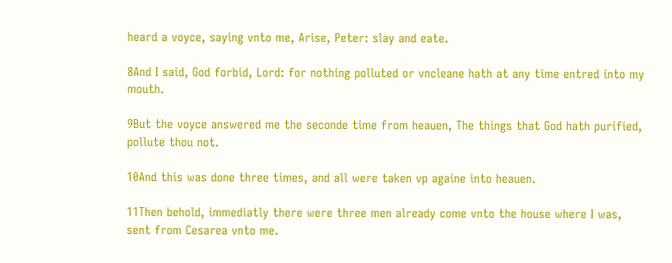heard a voyce, saying vnto me, Arise, Peter: slay and eate.

8And I said, God forbid, Lord: for nothing polluted or vncleane hath at any time entred into my mouth.

9But the voyce answered me the seconde time from heauen, The things that God hath purified, pollute thou not.

10And this was done three times, and all were taken vp againe into heauen.

11Then behold, immediatly there were three men already come vnto the house where I was, sent from Cesarea vnto me.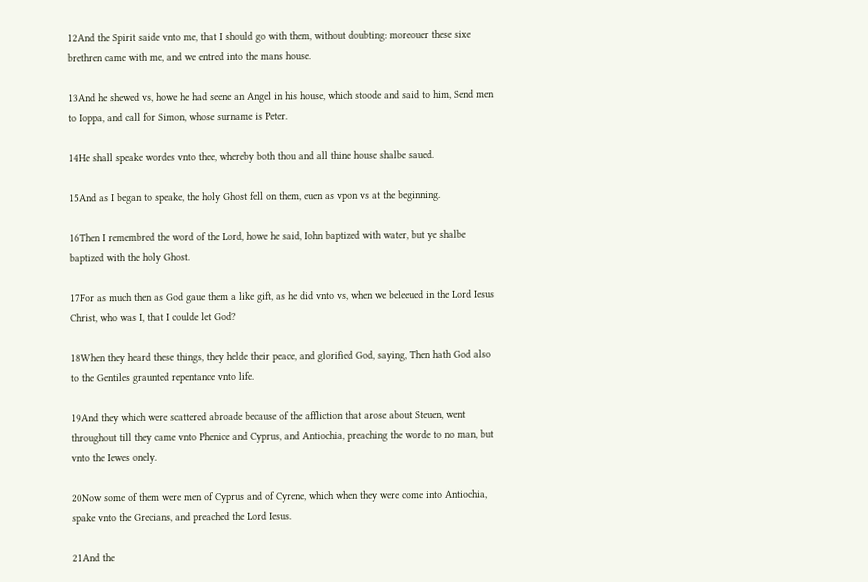12And the Spirit saide vnto me, that I should go with them, without doubting: moreouer these sixe brethren came with me, and we entred into the mans house.

13And he shewed vs, howe he had seene an Angel in his house, which stoode and said to him, Send men to Ioppa, and call for Simon, whose surname is Peter.

14He shall speake wordes vnto thee, whereby both thou and all thine house shalbe saued.

15And as I began to speake, the holy Ghost fell on them, euen as vpon vs at the beginning.

16Then I remembred the word of the Lord, howe he said, Iohn baptized with water, but ye shalbe baptized with the holy Ghost.

17For as much then as God gaue them a like gift, as he did vnto vs, when we beleeued in the Lord Iesus Christ, who was I, that I coulde let God?

18When they heard these things, they helde their peace, and glorified God, saying, Then hath God also to the Gentiles graunted repentance vnto life.

19And they which were scattered abroade because of the affliction that arose about Steuen, went throughout till they came vnto Phenice and Cyprus, and Antiochia, preaching the worde to no man, but vnto the Iewes onely.

20Now some of them were men of Cyprus and of Cyrene, which when they were come into Antiochia, spake vnto the Grecians, and preached the Lord Iesus.

21And the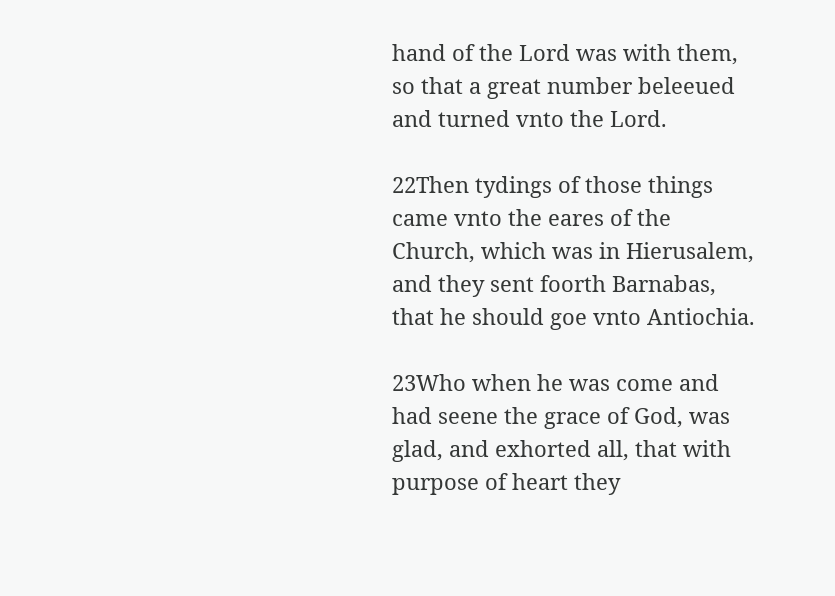hand of the Lord was with them, so that a great number beleeued and turned vnto the Lord.

22Then tydings of those things came vnto the eares of the Church, which was in Hierusalem, and they sent foorth Barnabas, that he should goe vnto Antiochia.

23Who when he was come and had seene the grace of God, was glad, and exhorted all, that with purpose of heart they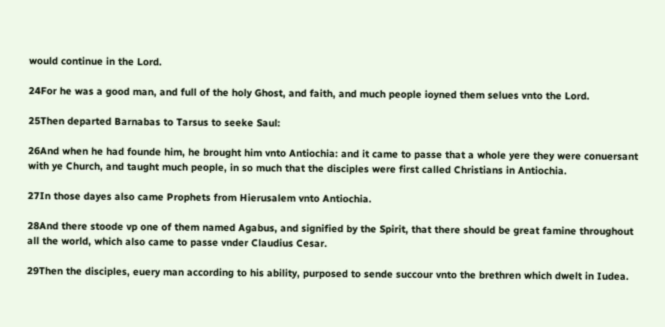would continue in the Lord.

24For he was a good man, and full of the holy Ghost, and faith, and much people ioyned them selues vnto the Lord.

25Then departed Barnabas to Tarsus to seeke Saul:

26And when he had founde him, he brought him vnto Antiochia: and it came to passe that a whole yere they were conuersant with ye Church, and taught much people, in so much that the disciples were first called Christians in Antiochia.

27In those dayes also came Prophets from Hierusalem vnto Antiochia.

28And there stoode vp one of them named Agabus, and signified by the Spirit, that there should be great famine throughout all the world, which also came to passe vnder Claudius Cesar.

29Then the disciples, euery man according to his ability, purposed to sende succour vnto the brethren which dwelt in Iudea.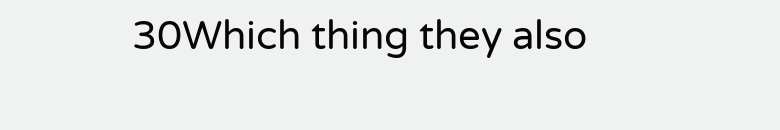30Which thing they also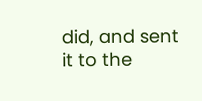did, and sent it to the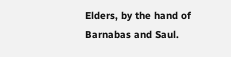Elders, by the hand of Barnabas and Saul.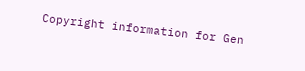Copyright information for Gen